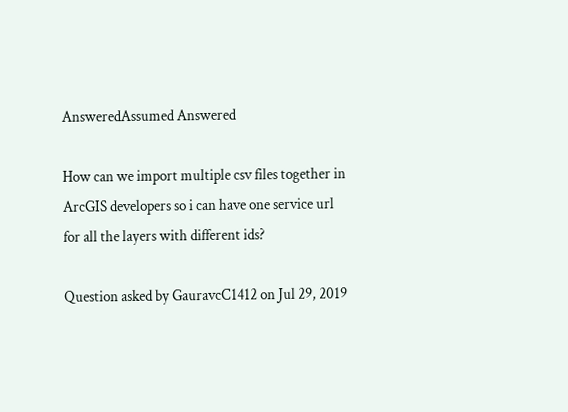AnsweredAssumed Answered

How can we import multiple csv files together in ArcGIS developers so i can have one service url for all the layers with different ids?

Question asked by GauravcC1412 on Jul 29, 2019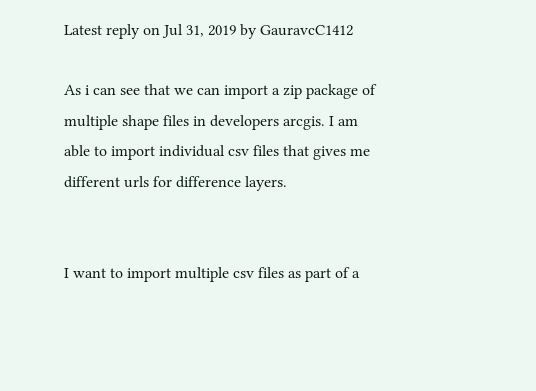Latest reply on Jul 31, 2019 by GauravcC1412

As i can see that we can import a zip package of multiple shape files in developers arcgis. I am able to import individual csv files that gives me different urls for difference layers.


I want to import multiple csv files as part of a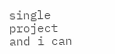single project and i can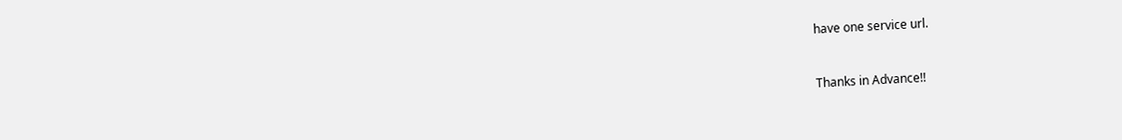have one service url.


Thanks in Advance!!